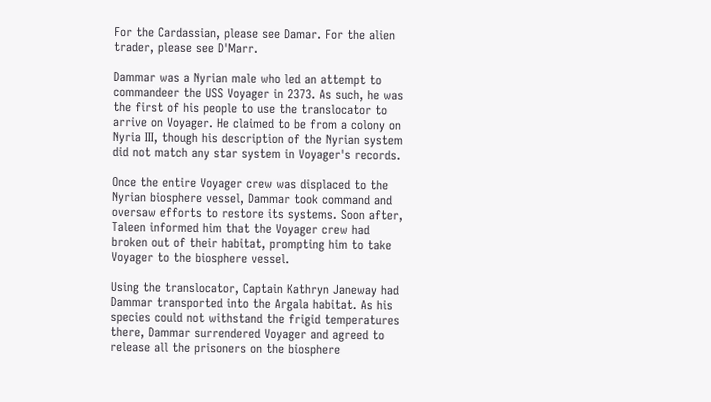For the Cardassian, please see Damar. For the alien trader, please see D'Marr.

Dammar was a Nyrian male who led an attempt to commandeer the USS Voyager in 2373. As such, he was the first of his people to use the translocator to arrive on Voyager. He claimed to be from a colony on Nyria III, though his description of the Nyrian system did not match any star system in Voyager's records.

Once the entire Voyager crew was displaced to the Nyrian biosphere vessel, Dammar took command and oversaw efforts to restore its systems. Soon after, Taleen informed him that the Voyager crew had broken out of their habitat, prompting him to take Voyager to the biosphere vessel.

Using the translocator, Captain Kathryn Janeway had Dammar transported into the Argala habitat. As his species could not withstand the frigid temperatures there, Dammar surrendered Voyager and agreed to release all the prisoners on the biosphere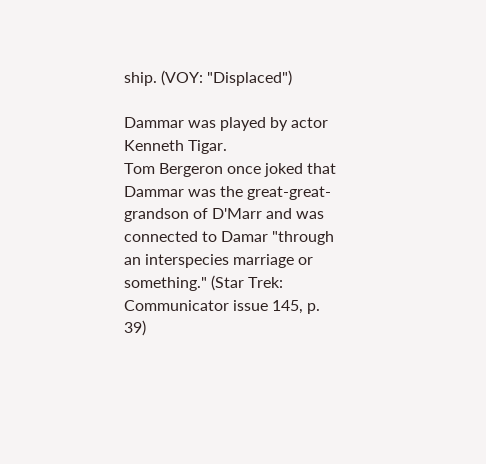ship. (VOY: "Displaced")

Dammar was played by actor Kenneth Tigar.
Tom Bergeron once joked that Dammar was the great-great-grandson of D'Marr and was connected to Damar "through an interspecies marriage or something." (Star Trek: Communicator issue 145, p. 39)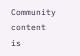Community content is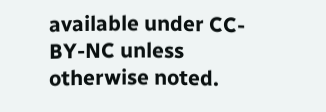available under CC-BY-NC unless otherwise noted.